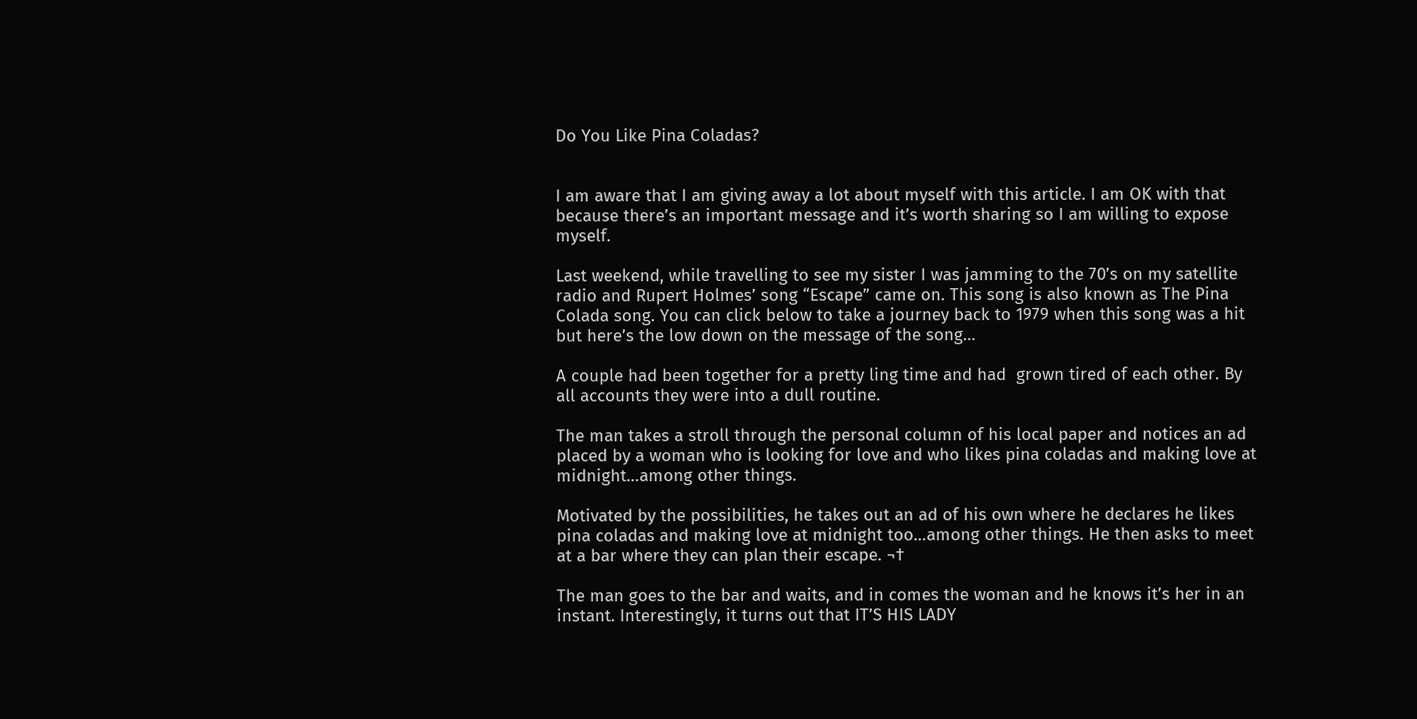Do You Like Pina Coladas?


I am aware that I am giving away a lot about myself with this article. I am OK with that because there’s an important message and it’s worth sharing so I am willing to expose myself.

Last weekend, while travelling to see my sister I was jamming to the 70’s on my satellite radio and Rupert Holmes’ song “Escape” came on. This song is also known as The Pina Colada song. You can click below to take a journey back to 1979 when this song was a hit but here’s the low down on the message of the song…

A couple had been together for a pretty ling time and had  grown tired of each other. By all accounts they were into a dull routine.

The man takes a stroll through the personal column of his local paper and notices an ad placed by a woman who is looking for love and who likes pina coladas and making love at midnight…among other things.

Motivated by the possibilities, he takes out an ad of his own where he declares he likes pina coladas and making love at midnight too…among other things. He then asks to meet at a bar where they can plan their escape. ¬†

The man goes to the bar and waits, and in comes the woman and he knows it’s her in an instant. Interestingly, it turns out that IT’S HIS LADY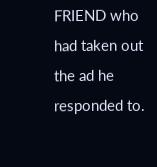FRIEND who had taken out the ad he responded to.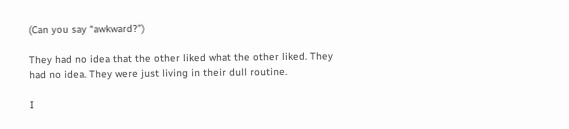(Can you say “awkward?”)

They had no idea that the other liked what the other liked. They had no idea. They were just living in their dull routine.

I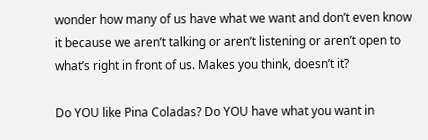wonder how many of us have what we want and don’t even know it because we aren’t talking or aren’t listening or aren’t open to what’s right in front of us. Makes you think, doesn’t it?

Do YOU like Pina Coladas? Do YOU have what you want in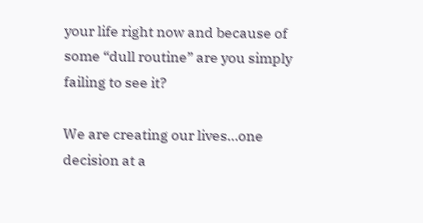your life right now and because of some “dull routine” are you simply failing to see it?

We are creating our lives…one decision at a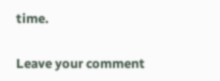time.


Leave your comment